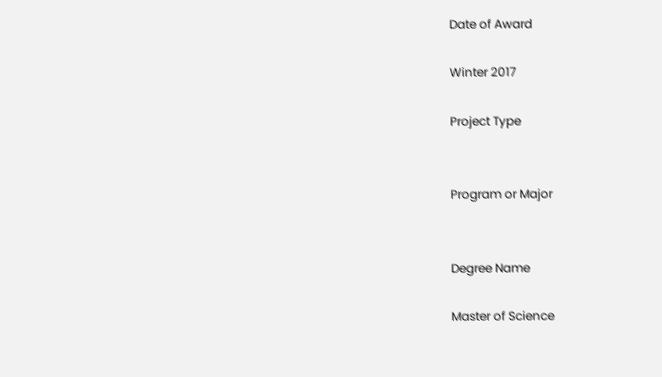Date of Award

Winter 2017

Project Type


Program or Major


Degree Name

Master of Science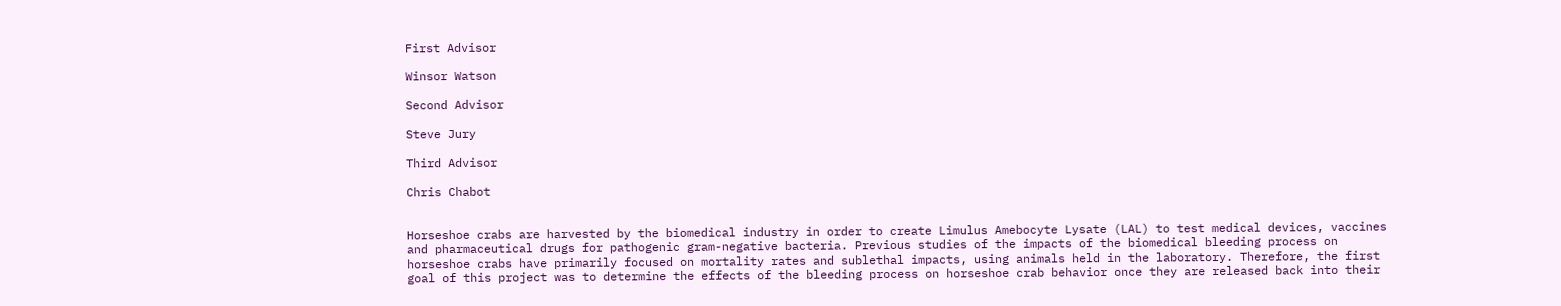First Advisor

Winsor Watson

Second Advisor

Steve Jury

Third Advisor

Chris Chabot


Horseshoe crabs are harvested by the biomedical industry in order to create Limulus Amebocyte Lysate (LAL) to test medical devices, vaccines and pharmaceutical drugs for pathogenic gram-negative bacteria. Previous studies of the impacts of the biomedical bleeding process on horseshoe crabs have primarily focused on mortality rates and sublethal impacts, using animals held in the laboratory. Therefore, the first goal of this project was to determine the effects of the bleeding process on horseshoe crab behavior once they are released back into their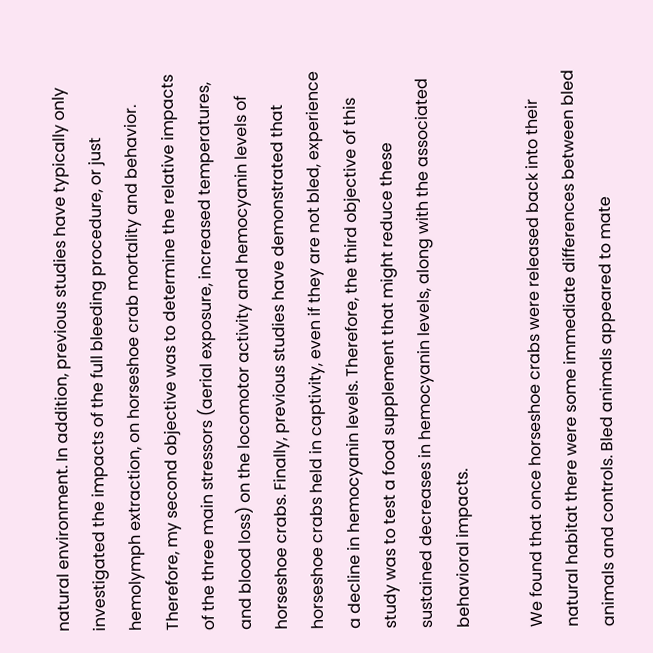natural environment. In addition, previous studies have typically only investigated the impacts of the full bleeding procedure, or just hemolymph extraction, on horseshoe crab mortality and behavior. Therefore, my second objective was to determine the relative impacts of the three main stressors (aerial exposure, increased temperatures, and blood loss) on the locomotor activity and hemocyanin levels of horseshoe crabs. Finally, previous studies have demonstrated that horseshoe crabs held in captivity, even if they are not bled, experience a decline in hemocyanin levels. Therefore, the third objective of this study was to test a food supplement that might reduce these sustained decreases in hemocyanin levels, along with the associated behavioral impacts.

We found that once horseshoe crabs were released back into their natural habitat there were some immediate differences between bled animals and controls. Bled animals appeared to mate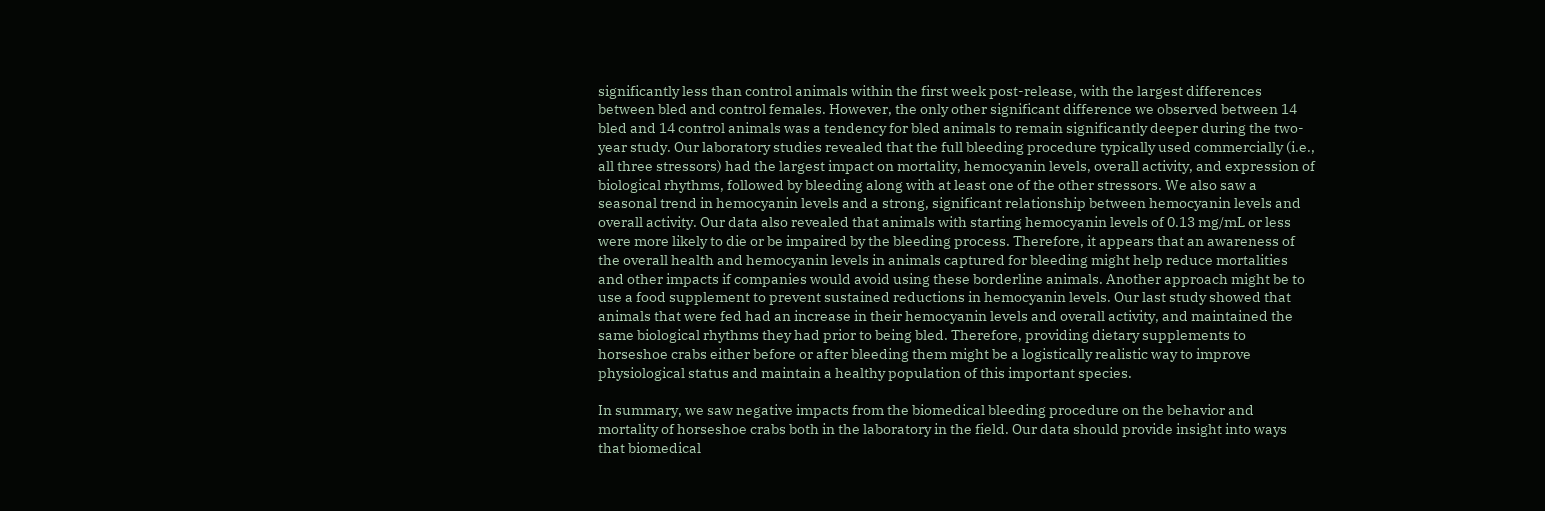significantly less than control animals within the first week post-release, with the largest differences between bled and control females. However, the only other significant difference we observed between 14 bled and 14 control animals was a tendency for bled animals to remain significantly deeper during the two-year study. Our laboratory studies revealed that the full bleeding procedure typically used commercially (i.e., all three stressors) had the largest impact on mortality, hemocyanin levels, overall activity, and expression of biological rhythms, followed by bleeding along with at least one of the other stressors. We also saw a seasonal trend in hemocyanin levels and a strong, significant relationship between hemocyanin levels and overall activity. Our data also revealed that animals with starting hemocyanin levels of 0.13 mg/mL or less were more likely to die or be impaired by the bleeding process. Therefore, it appears that an awareness of the overall health and hemocyanin levels in animals captured for bleeding might help reduce mortalities and other impacts if companies would avoid using these borderline animals. Another approach might be to use a food supplement to prevent sustained reductions in hemocyanin levels. Our last study showed that animals that were fed had an increase in their hemocyanin levels and overall activity, and maintained the same biological rhythms they had prior to being bled. Therefore, providing dietary supplements to horseshoe crabs either before or after bleeding them might be a logistically realistic way to improve physiological status and maintain a healthy population of this important species.

In summary, we saw negative impacts from the biomedical bleeding procedure on the behavior and mortality of horseshoe crabs both in the laboratory in the field. Our data should provide insight into ways that biomedical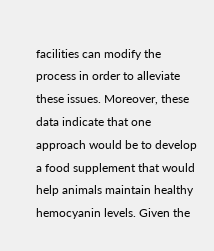facilities can modify the process in order to alleviate these issues. Moreover, these data indicate that one approach would be to develop a food supplement that would help animals maintain healthy hemocyanin levels. Given the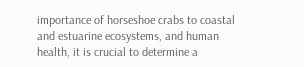importance of horseshoe crabs to coastal and estuarine ecosystems, and human health, it is crucial to determine a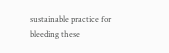sustainable practice for bleeding these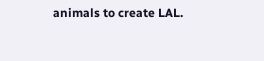animals to create LAL.